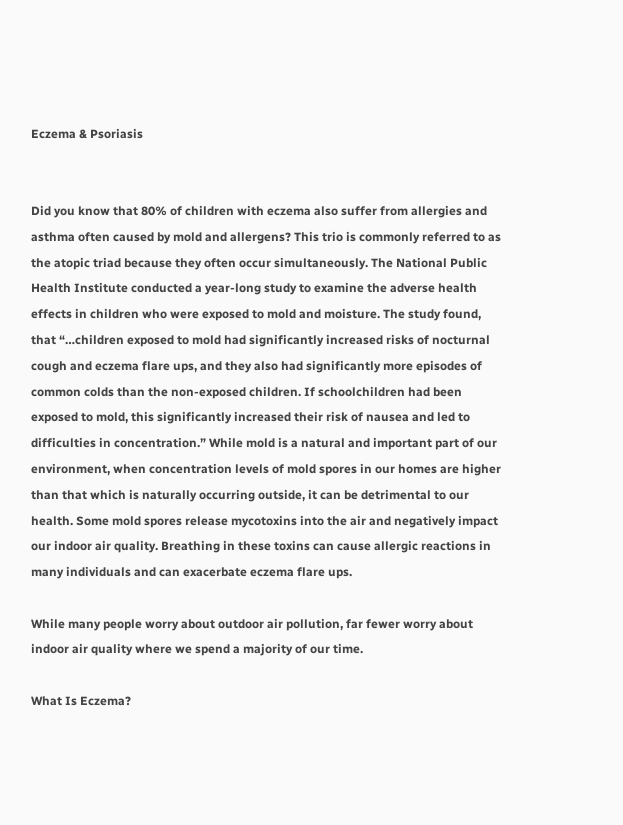Eczema & Psoriasis


Did you know that 80% of children with eczema also suffer from allergies and asthma often caused by mold and allergens? This trio is commonly referred to as the atopic triad because they often occur simultaneously. The National Public Health Institute conducted a year-long study to examine the adverse health effects in children who were exposed to mold and moisture. The study found, that “…children exposed to mold had significantly increased risks of nocturnal cough and eczema flare ups, and they also had significantly more episodes of common colds than the non-exposed children. If schoolchildren had been exposed to mold, this significantly increased their risk of nausea and led to difficulties in concentration.” While mold is a natural and important part of our environment, when concentration levels of mold spores in our homes are higher than that which is naturally occurring outside, it can be detrimental to our health. Some mold spores release mycotoxins into the air and negatively impact our indoor air quality. Breathing in these toxins can cause allergic reactions in many individuals and can exacerbate eczema flare ups.

While many people worry about outdoor air pollution, far fewer worry about indoor air quality where we spend a majority of our time.

What Is Eczema?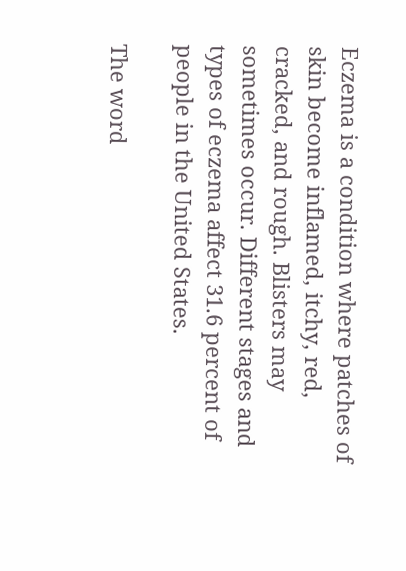Eczema is a condition where patches of skin become inflamed, itchy, red, cracked, and rough. Blisters may sometimes occur. Different stages and types of eczema affect 31.6 percent of people in the United States.

The word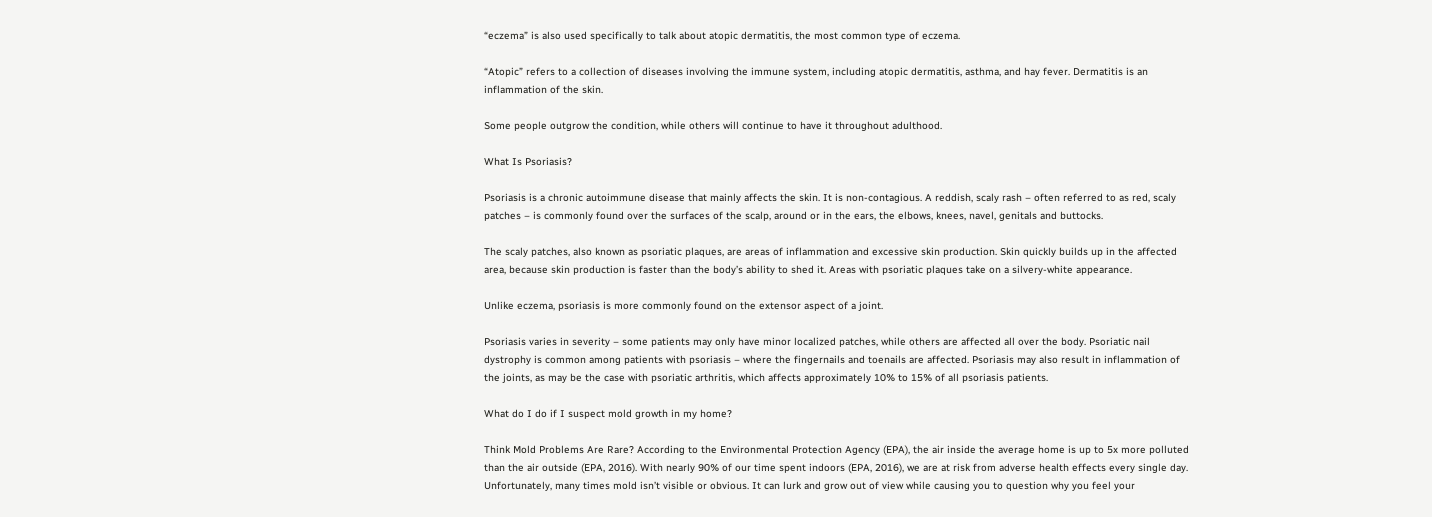“eczema” is also used specifically to talk about atopic dermatitis, the most common type of eczema.

“Atopic” refers to a collection of diseases involving the immune system, including atopic dermatitis, asthma, and hay fever. Dermatitis is an inflammation of the skin.

Some people outgrow the condition, while others will continue to have it throughout adulthood.

What Is Psoriasis?

Psoriasis is a chronic autoimmune disease that mainly affects the skin. It is non-contagious. A reddish, scaly rash – often referred to as red, scaly patches – is commonly found over the surfaces of the scalp, around or in the ears, the elbows, knees, navel, genitals and buttocks.

The scaly patches, also known as psoriatic plaques, are areas of inflammation and excessive skin production. Skin quickly builds up in the affected area, because skin production is faster than the body’s ability to shed it. Areas with psoriatic plaques take on a silvery-white appearance.

Unlike eczema, psoriasis is more commonly found on the extensor aspect of a joint.

Psoriasis varies in severity – some patients may only have minor localized patches, while others are affected all over the body. Psoriatic nail dystrophy is common among patients with psoriasis – where the fingernails and toenails are affected. Psoriasis may also result in inflammation of the joints, as may be the case with psoriatic arthritis, which affects approximately 10% to 15% of all psoriasis patients.

What do I do if I suspect mold growth in my home?

Think Mold Problems Are Rare? According to the Environmental Protection Agency (EPA), the air inside the average home is up to 5x more polluted than the air outside (EPA, 2016). With nearly 90% of our time spent indoors (EPA, 2016), we are at risk from adverse health effects every single day. Unfortunately, many times mold isn’t visible or obvious. It can lurk and grow out of view while causing you to question why you feel your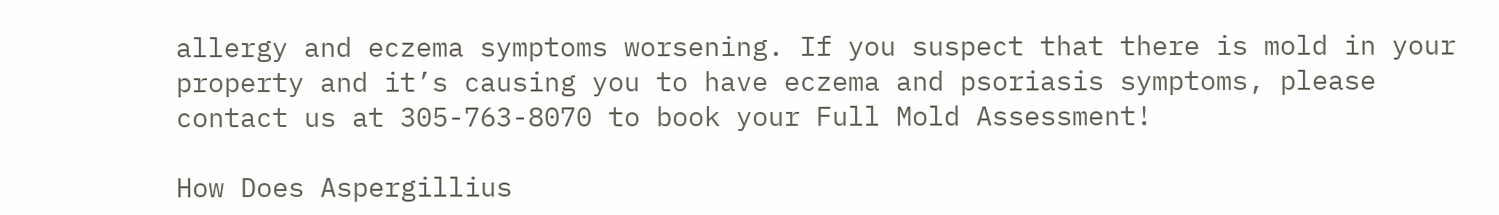allergy and eczema symptoms worsening. If you suspect that there is mold in your property and it’s causing you to have eczema and psoriasis symptoms, please contact us at 305-763-8070 to book your Full Mold Assessment!

How Does Aspergillius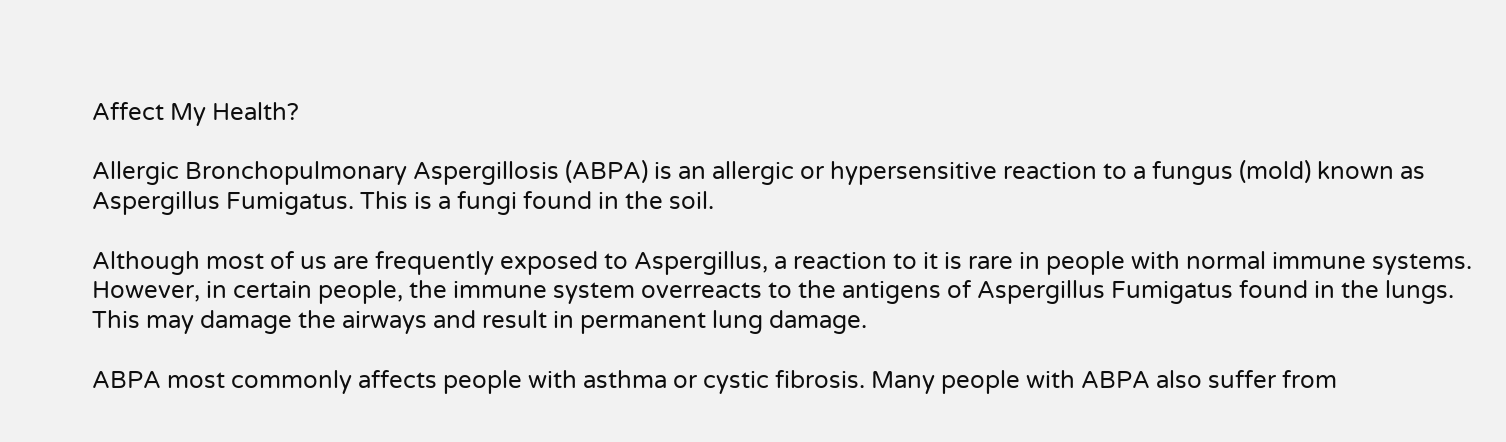Affect My Health?

Allergic Bronchopulmonary Aspergillosis (ABPA) is an allergic or hypersensitive reaction to a fungus (mold) known as Aspergillus Fumigatus. This is a fungi found in the soil.

Although most of us are frequently exposed to Aspergillus, a reaction to it is rare in people with normal immune systems. However, in certain people, the immune system overreacts to the antigens of Aspergillus Fumigatus found in the lungs. This may damage the airways and result in permanent lung damage.

ABPA most commonly affects people with asthma or cystic fibrosis. Many people with ABPA also suffer from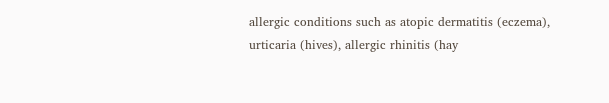allergic conditions such as atopic dermatitis (eczema), urticaria (hives), allergic rhinitis (hay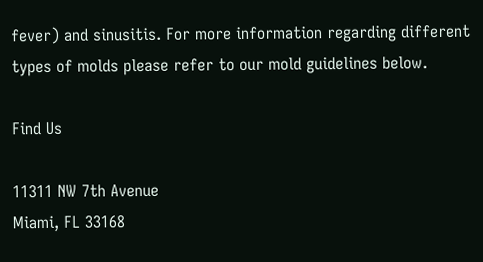fever) and sinusitis. For more information regarding different types of molds please refer to our mold guidelines below.

Find Us

11311 NW 7th Avenue
Miami, FL 33168